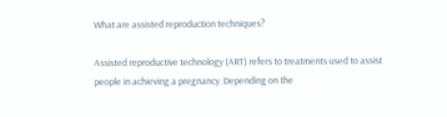What are assisted reproduction techniques?

Assisted reproductive technology (ART) refers to treatments used to assist people in achieving a pregnancy. Depending on the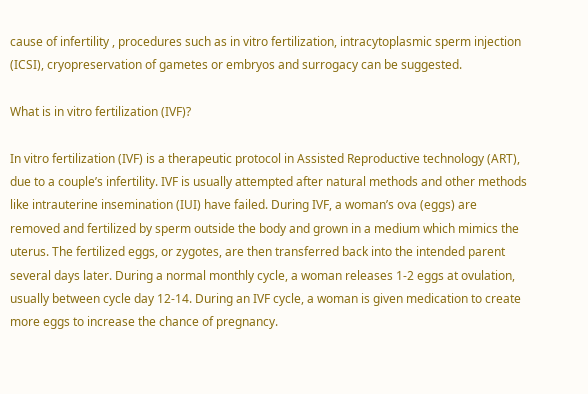cause of infertility , procedures such as in vitro fertilization, intracytoplasmic sperm injection (ICSI), cryopreservation of gametes or embryos and surrogacy can be suggested.

What is in vitro fertilization (IVF)?

In vitro fertilization (IVF) is a therapeutic protocol in Assisted Reproductive technology (ART), due to a couple’s infertility. IVF is usually attempted after natural methods and other methods like intrauterine insemination (IUI) have failed. During IVF, a woman’s ova (eggs) are removed and fertilized by sperm outside the body and grown in a medium which mimics the uterus. The fertilized eggs, or zygotes, are then transferred back into the intended parent several days later. During a normal monthly cycle, a woman releases 1-2 eggs at ovulation, usually between cycle day 12-14. During an IVF cycle, a woman is given medication to create more eggs to increase the chance of pregnancy.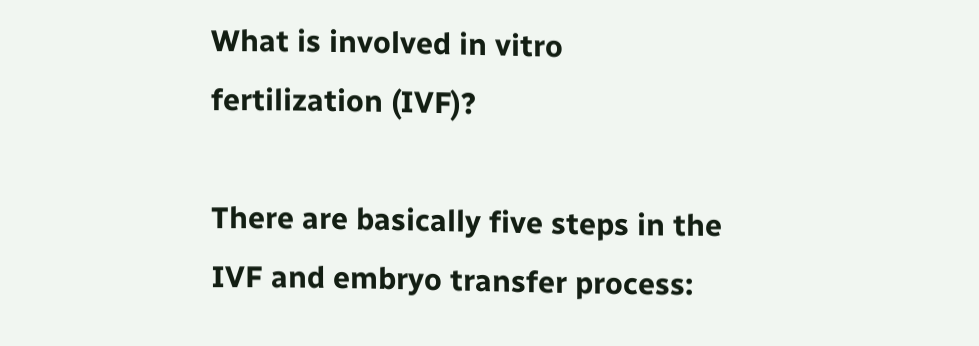What is involved in vitro fertilization (IVF)?

There are basically five steps in the IVF and embryo transfer process: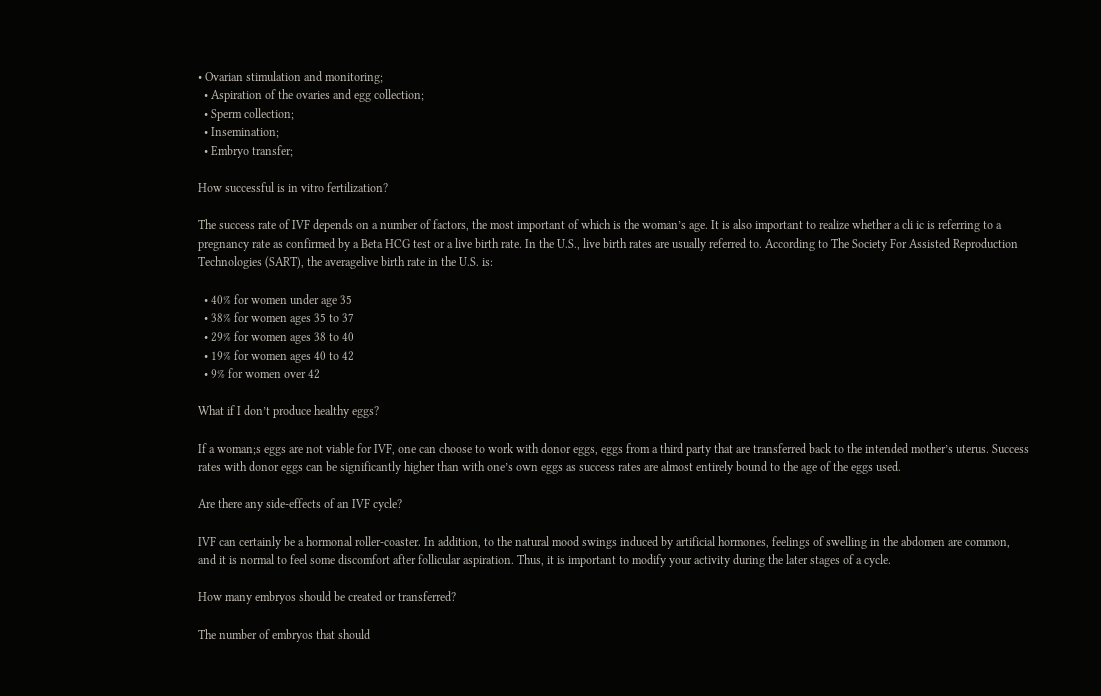• Ovarian stimulation and monitoring;
  • Aspiration of the ovaries and egg collection;
  • Sperm collection;
  • Insemination;
  • Embryo transfer;

How successful is in vitro fertilization?

The success rate of IVF depends on a number of factors, the most important of which is the woman’s age. It is also important to realize whether a cli ic is referring to a pregnancy rate as confirmed by a Beta HCG test or a live birth rate. In the U.S., live birth rates are usually referred to. According to The Society For Assisted Reproduction Technologies (SART), the averagelive birth rate in the U.S. is:

  • 40% for women under age 35
  • 38% for women ages 35 to 37
  • 29% for women ages 38 to 40
  • 19% for women ages 40 to 42
  • 9% for women over 42

What if I don’t produce healthy eggs?

If a woman;s eggs are not viable for IVF, one can choose to work with donor eggs, eggs from a third party that are transferred back to the intended mother’s uterus. Success rates with donor eggs can be significantly higher than with one’s own eggs as success rates are almost entirely bound to the age of the eggs used.

Are there any side-effects of an IVF cycle?

IVF can certainly be a hormonal roller-coaster. In addition, to the natural mood swings induced by artificial hormones, feelings of swelling in the abdomen are common, and it is normal to feel some discomfort after follicular aspiration. Thus, it is important to modify your activity during the later stages of a cycle.

How many embryos should be created or transferred?

The number of embryos that should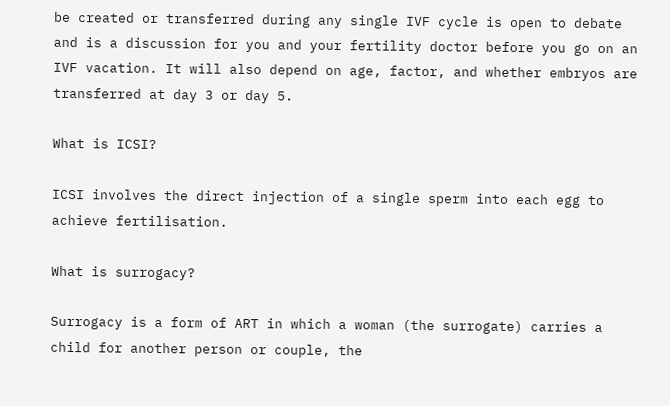be created or transferred during any single IVF cycle is open to debate and is a discussion for you and your fertility doctor before you go on an IVF vacation. It will also depend on age, factor, and whether embryos are transferred at day 3 or day 5.

What is ICSI?

ICSI involves the direct injection of a single sperm into each egg to achieve fertilisation.

What is surrogacy?

Surrogacy is a form of ART in which a woman (the surrogate) carries a child for another person or couple, the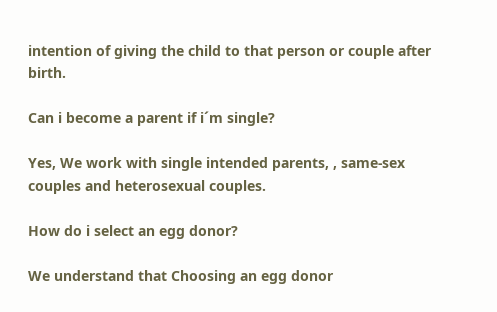intention of giving the child to that person or couple after birth.

Can i become a parent if i´m single?

Yes, We work with single intended parents, , same-sex couples and heterosexual couples.

How do i select an egg donor?

We understand that Choosing an egg donor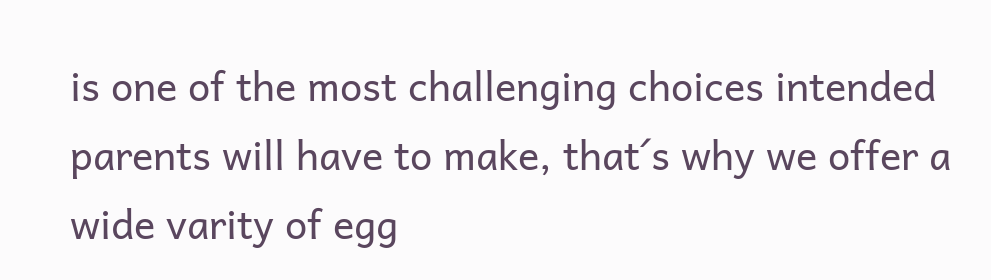is one of the most challenging choices intended parents will have to make, that´s why we offer a wide varity of egg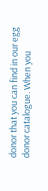donor that you can find in our egg donor catalogue. When you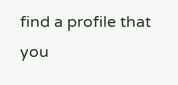find a profile that you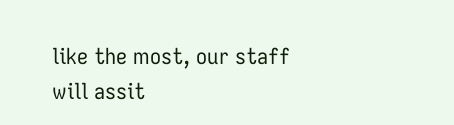like the most, our staff will assit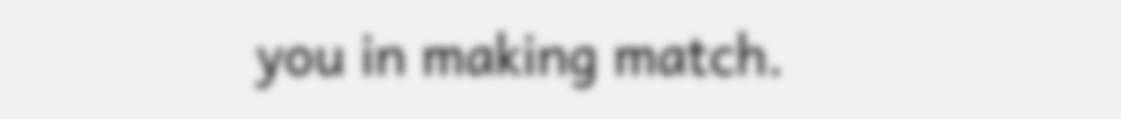you in making match.